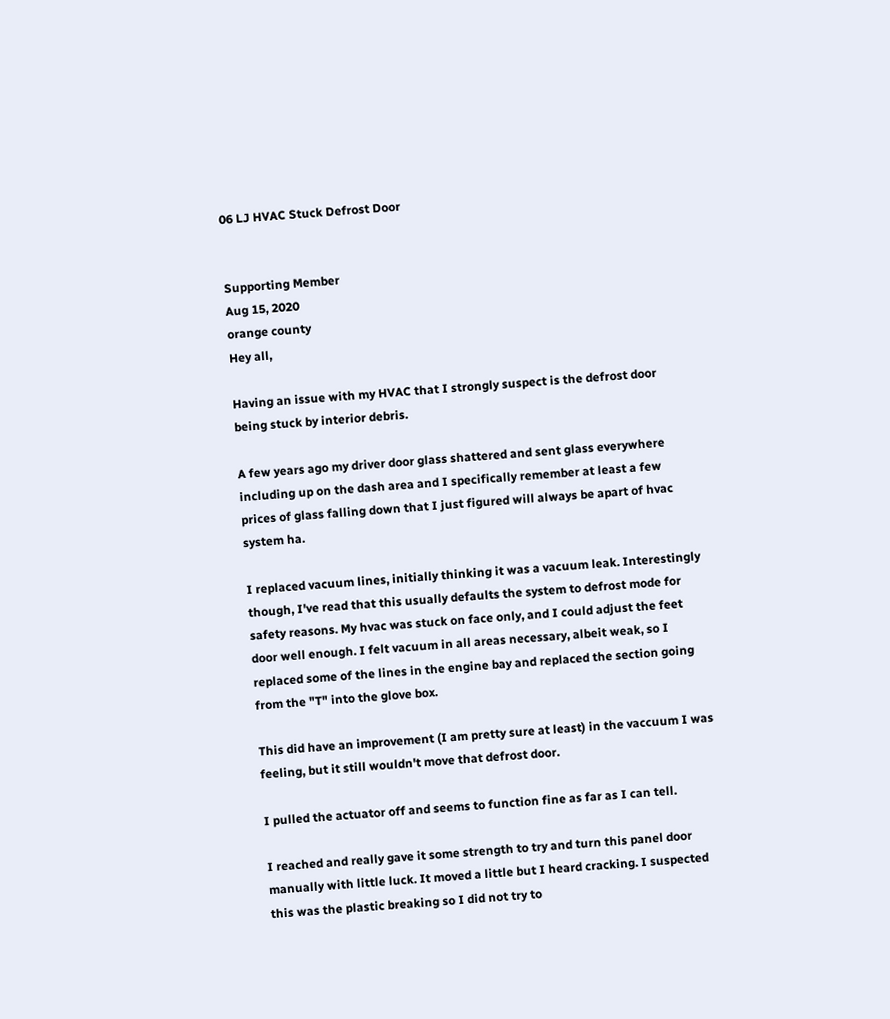06 LJ HVAC Stuck Defrost Door


Supporting Member
Aug 15, 2020
orange county
Hey all,

Having an issue with my HVAC that I strongly suspect is the defrost door being stuck by interior debris.

A few years ago my driver door glass shattered and sent glass everywhere including up on the dash area and I specifically remember at least a few prices of glass falling down that I just figured will always be apart of hvac system ha.

I replaced vacuum lines, initially thinking it was a vacuum leak. Interestingly though, I've read that this usually defaults the system to defrost mode for safety reasons. My hvac was stuck on face only, and I could adjust the feet door well enough. I felt vacuum in all areas necessary, albeit weak, so I replaced some of the lines in the engine bay and replaced the section going from the "T" into the glove box.

This did have an improvement (I am pretty sure at least) in the vaccuum I was feeling, but it still wouldn't move that defrost door.

I pulled the actuator off and seems to function fine as far as I can tell.

I reached and really gave it some strength to try and turn this panel door manually with little luck. It moved a little but I heard cracking. I suspected this was the plastic breaking so I did not try to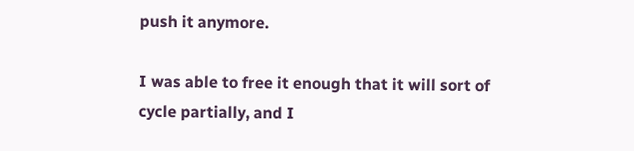push it anymore.

I was able to free it enough that it will sort of cycle partially, and I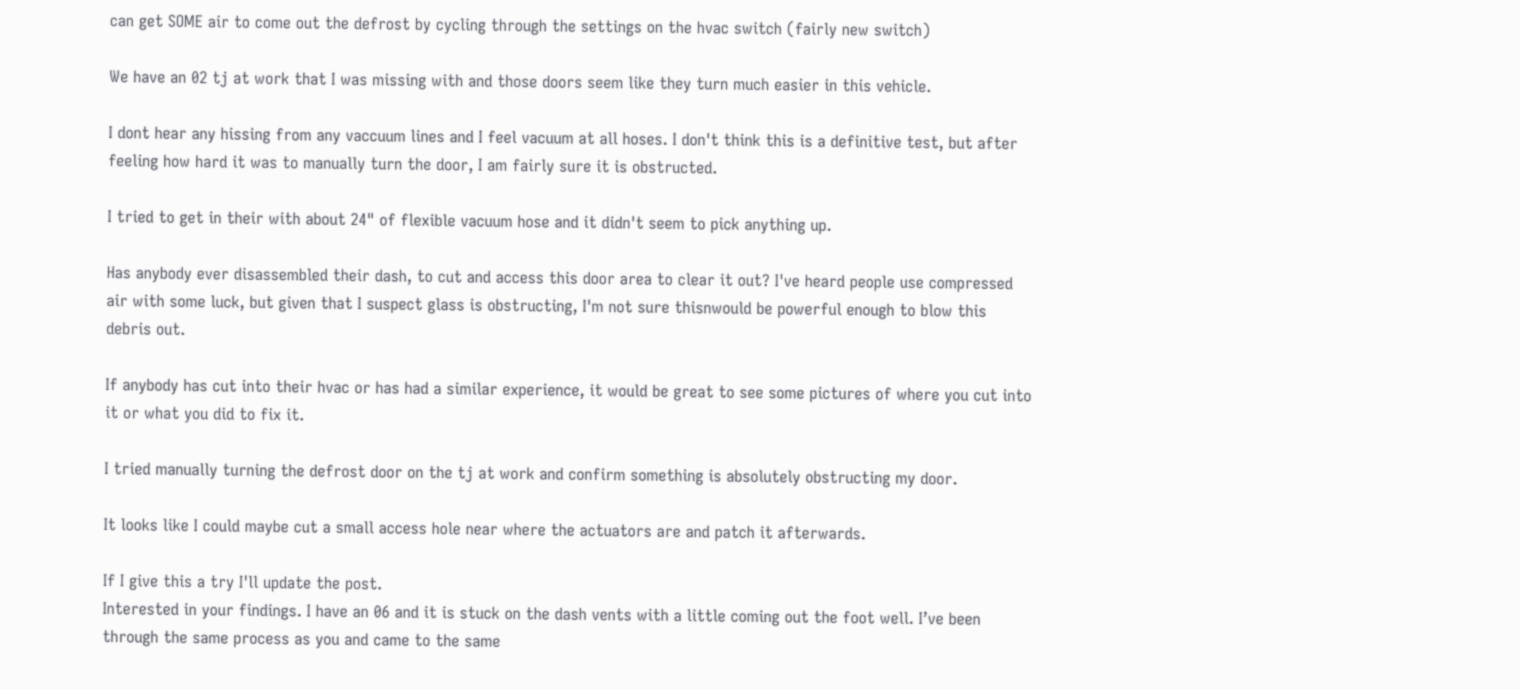can get SOME air to come out the defrost by cycling through the settings on the hvac switch (fairly new switch)

We have an 02 tj at work that I was missing with and those doors seem like they turn much easier in this vehicle.

I dont hear any hissing from any vaccuum lines and I feel vacuum at all hoses. I don't think this is a definitive test, but after feeling how hard it was to manually turn the door, I am fairly sure it is obstructed.

I tried to get in their with about 24" of flexible vacuum hose and it didn't seem to pick anything up.

Has anybody ever disassembled their dash, to cut and access this door area to clear it out? I've heard people use compressed air with some luck, but given that I suspect glass is obstructing, I'm not sure thisnwould be powerful enough to blow this debris out.

If anybody has cut into their hvac or has had a similar experience, it would be great to see some pictures of where you cut into it or what you did to fix it.

I tried manually turning the defrost door on the tj at work and confirm something is absolutely obstructing my door.

It looks like I could maybe cut a small access hole near where the actuators are and patch it afterwards.

If I give this a try I'll update the post.
Interested in your findings. I have an 06 and it is stuck on the dash vents with a little coming out the foot well. I’ve been through the same process as you and came to the same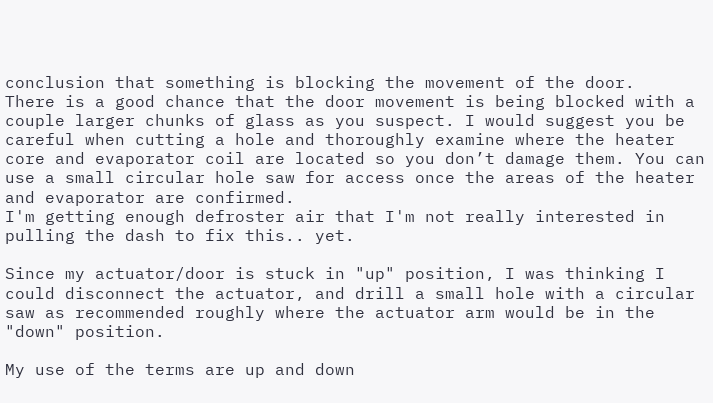conclusion that something is blocking the movement of the door.
There is a good chance that the door movement is being blocked with a couple larger chunks of glass as you suspect. I would suggest you be careful when cutting a hole and thoroughly examine where the heater core and evaporator coil are located so you don’t damage them. You can use a small circular hole saw for access once the areas of the heater and evaporator are confirmed.
I'm getting enough defroster air that I'm not really interested in pulling the dash to fix this.. yet.

Since my actuator/door is stuck in "up" position, I was thinking I could disconnect the actuator, and drill a small hole with a circular saw as recommended roughly where the actuator arm would be in the "down" position.

My use of the terms are up and down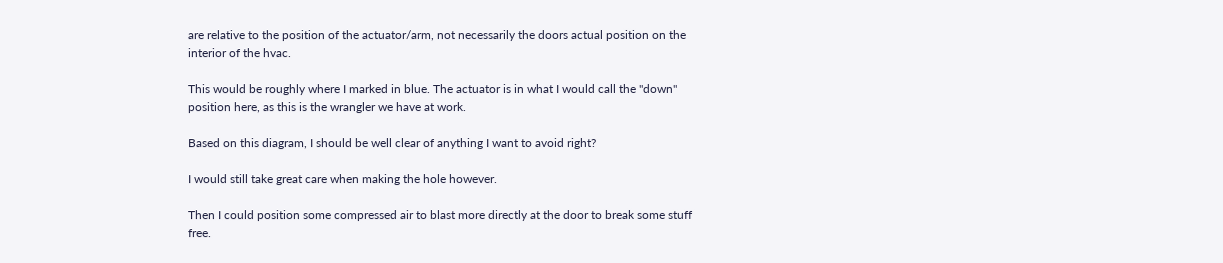are relative to the position of the actuator/arm, not necessarily the doors actual position on the interior of the hvac.

This would be roughly where I marked in blue. The actuator is in what I would call the "down" position here, as this is the wrangler we have at work.

Based on this diagram, I should be well clear of anything I want to avoid right?

I would still take great care when making the hole however.

Then I could position some compressed air to blast more directly at the door to break some stuff free.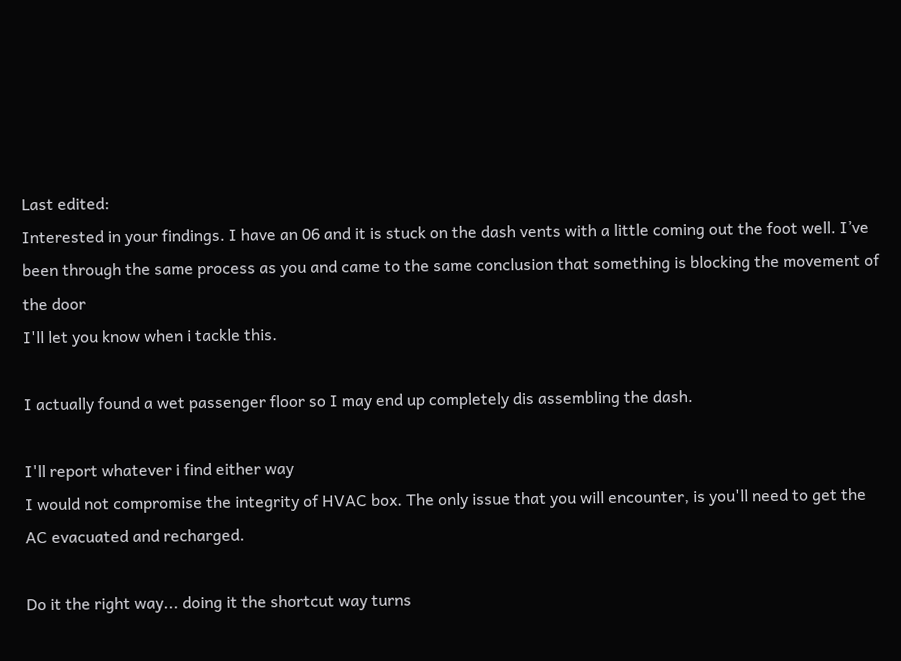Last edited:
Interested in your findings. I have an 06 and it is stuck on the dash vents with a little coming out the foot well. I’ve been through the same process as you and came to the same conclusion that something is blocking the movement of the door
I'll let you know when i tackle this.

I actually found a wet passenger floor so I may end up completely dis assembling the dash.

I'll report whatever i find either way
I would not compromise the integrity of HVAC box. The only issue that you will encounter, is you'll need to get the AC evacuated and recharged.

Do it the right way... doing it the shortcut way turns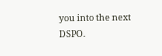you into the next DSPO.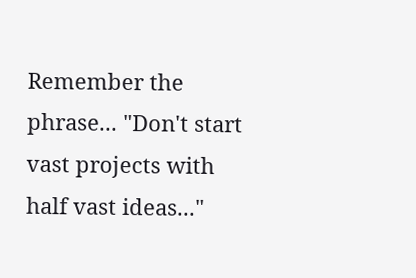Remember the phrase... "Don't start vast projects with half vast ideas..."